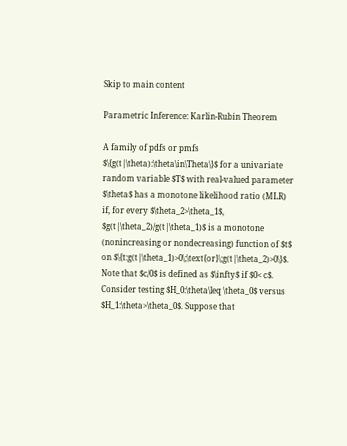Skip to main content

Parametric Inference: Karlin-Rubin Theorem

A family of pdfs or pmfs $\{g(t|\theta):\theta\in\Theta\}$ for a univariate random variable $T$ with real-valued parameter $\theta$ has a monotone likelihood ratio (MLR) if, for every $\theta_2>\theta_1$, $g(t|\theta_2)/g(t|\theta_1)$ is a monotone (nonincreasing or nondecreasing) function of $t$ on $\{t:g(t|\theta_1)>0\;\text{or}\;g(t|\theta_2)>0\}$. Note that $c/0$ is defined as $\infty$ if $0< c$.
Consider testing $H_0:\theta\leq \theta_0$ versus $H_1:\theta>\theta_0$. Suppose that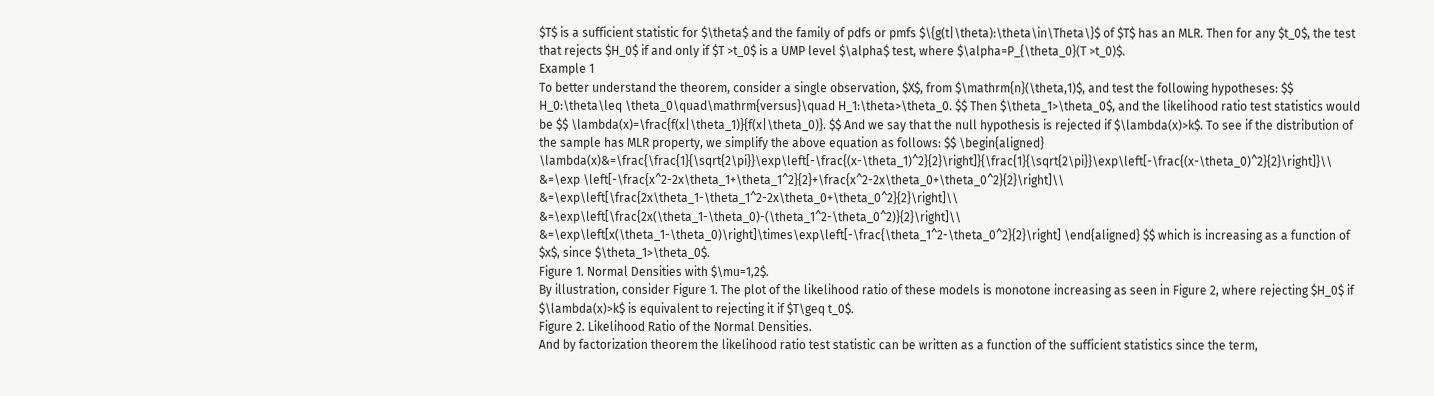$T$ is a sufficient statistic for $\theta$ and the family of pdfs or pmfs $\{g(t|\theta):\theta\in\Theta\}$ of $T$ has an MLR. Then for any $t_0$, the test that rejects $H_0$ if and only if $T >t_0$ is a UMP level $\alpha$ test, where $\alpha=P_{\theta_0}(T >t_0)$.
Example 1
To better understand the theorem, consider a single observation, $X$, from $\mathrm{n}(\theta,1)$, and test the following hypotheses: $$ H_0:\theta\leq \theta_0\quad\mathrm{versus}\quad H_1:\theta>\theta_0. $$ Then $\theta_1>\theta_0$, and the likelihood ratio test statistics would be $$ \lambda(x)=\frac{f(x|\theta_1)}{f(x|\theta_0)}. $$ And we say that the null hypothesis is rejected if $\lambda(x)>k$. To see if the distribution of the sample has MLR property, we simplify the above equation as follows: $$ \begin{aligned} \lambda(x)&=\frac{\frac{1}{\sqrt{2\pi}}\exp\left[-\frac{(x-\theta_1)^2}{2}\right]}{\frac{1}{\sqrt{2\pi}}\exp\left[-\frac{(x-\theta_0)^2}{2}\right]}\\ &=\exp \left[-\frac{x^2-2x\theta_1+\theta_1^2}{2}+\frac{x^2-2x\theta_0+\theta_0^2}{2}\right]\\ &=\exp\left[\frac{2x\theta_1-\theta_1^2-2x\theta_0+\theta_0^2}{2}\right]\\ &=\exp\left[\frac{2x(\theta_1-\theta_0)-(\theta_1^2-\theta_0^2)}{2}\right]\\ &=\exp\left[x(\theta_1-\theta_0)\right]\times\exp\left[-\frac{\theta_1^2-\theta_0^2}{2}\right] \end{aligned} $$ which is increasing as a function of $x$, since $\theta_1>\theta_0$.
Figure 1. Normal Densities with $\mu=1,2$.
By illustration, consider Figure 1. The plot of the likelihood ratio of these models is monotone increasing as seen in Figure 2, where rejecting $H_0$ if $\lambda(x)>k$ is equivalent to rejecting it if $T\geq t_0$.
Figure 2. Likelihood Ratio of the Normal Densities.
And by factorization theorem the likelihood ratio test statistic can be written as a function of the sufficient statistics since the term,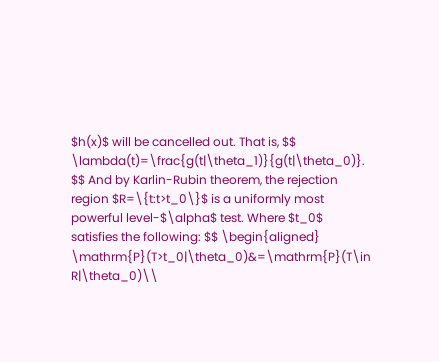$h(x)$ will be cancelled out. That is, $$ \lambda(t)=\frac{g(t|\theta_1)}{g(t|\theta_0)}. $$ And by Karlin-Rubin theorem, the rejection region $R=\{t:t>t_0\}$ is a uniformly most powerful level-$\alpha$ test. Where $t_0$ satisfies the following: $$ \begin{aligned} \mathrm{P}(T>t_0|\theta_0)&=\mathrm{P}(T\in R|\theta_0)\\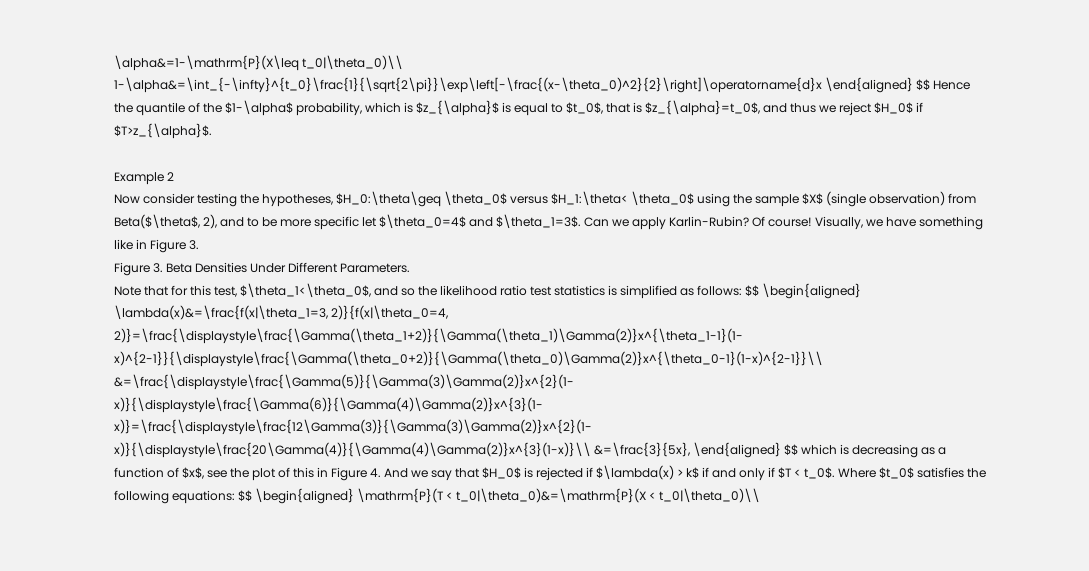\alpha&=1-\mathrm{P}(X\leq t_0|\theta_0)\\ 1-\alpha&=\int_{-\infty}^{t_0}\frac{1}{\sqrt{2\pi}}\exp\left[-\frac{(x-\theta_0)^2}{2}\right]\operatorname{d}x \end{aligned} $$ Hence the quantile of the $1-\alpha$ probability, which is $z_{\alpha}$ is equal to $t_0$, that is $z_{\alpha}=t_0$, and thus we reject $H_0$ if $T>z_{\alpha}$.

Example 2
Now consider testing the hypotheses, $H_0:\theta\geq \theta_0$ versus $H_1:\theta< \theta_0$ using the sample $X$ (single observation) from Beta($\theta$, 2), and to be more specific let $\theta_0=4$ and $\theta_1=3$. Can we apply Karlin-Rubin? Of course! Visually, we have something like in Figure 3.
Figure 3. Beta Densities Under Different Parameters.
Note that for this test, $\theta_1<\theta_0$, and so the likelihood ratio test statistics is simplified as follows: $$ \begin{aligned} \lambda(x)&=\frac{f(x|\theta_1=3, 2)}{f(x|\theta_0=4, 2)}=\frac{\displaystyle\frac{\Gamma(\theta_1+2)}{\Gamma(\theta_1)\Gamma(2)}x^{\theta_1-1}(1-x)^{2-1}}{\displaystyle\frac{\Gamma(\theta_0+2)}{\Gamma(\theta_0)\Gamma(2)}x^{\theta_0-1}(1-x)^{2-1}}\\ &=\frac{\displaystyle\frac{\Gamma(5)}{\Gamma(3)\Gamma(2)}x^{2}(1-x)}{\displaystyle\frac{\Gamma(6)}{\Gamma(4)\Gamma(2)}x^{3}(1-x)}=\frac{\displaystyle\frac{12\Gamma(3)}{\Gamma(3)\Gamma(2)}x^{2}(1-x)}{\displaystyle\frac{20\Gamma(4)}{\Gamma(4)\Gamma(2)}x^{3}(1-x)}\\ &=\frac{3}{5x}, \end{aligned} $$ which is decreasing as a function of $x$, see the plot of this in Figure 4. And we say that $H_0$ is rejected if $\lambda(x) > k$ if and only if $T < t_0$. Where $t_0$ satisfies the following equations: $$ \begin{aligned} \mathrm{P}(T < t_0|\theta_0)&=\mathrm{P}(X < t_0|\theta_0)\\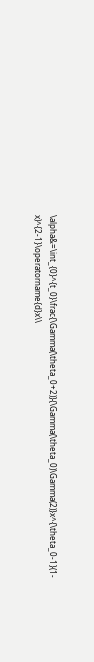\alpha&=\int_{0}^{t_0}\frac{\Gamma(\theta_0+2)}{\Gamma(\theta_0)\Gamma(2)}x^{\theta_0-1}(1-x)^{2-1}\operatorname{d}x\\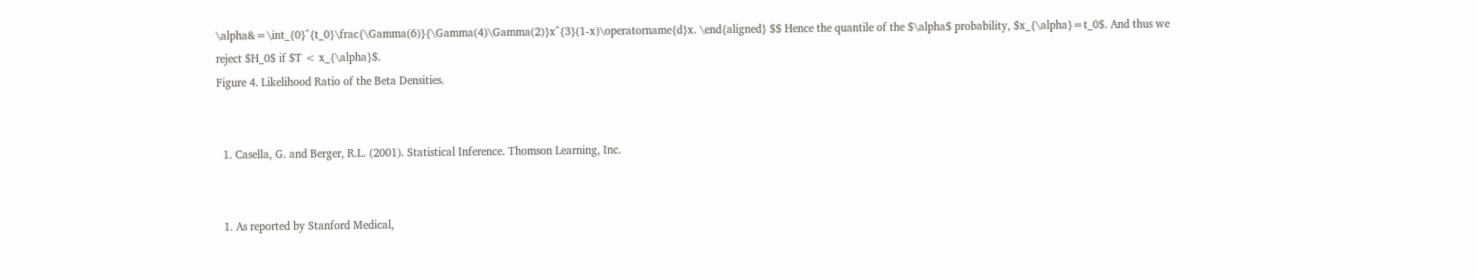\alpha&=\int_{0}^{t_0}\frac{\Gamma(6)}{\Gamma(4)\Gamma(2)}x^{3}(1-x)\operatorname{d}x. \end{aligned} $$ Hence the quantile of the $\alpha$ probability, $x_{\alpha}=t_0$. And thus we reject $H_0$ if $T < x_{\alpha}$.
Figure 4. Likelihood Ratio of the Beta Densities.


  1. Casella, G. and Berger, R.L. (2001). Statistical Inference. Thomson Learning, Inc.


  1. As reported by Stanford Medical,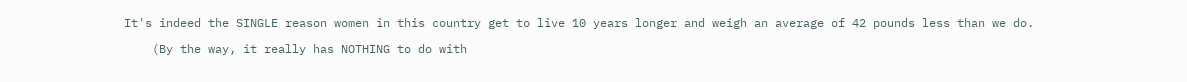It's indeed the SINGLE reason women in this country get to live 10 years longer and weigh an average of 42 pounds less than we do.

    (By the way, it really has NOTHING to do with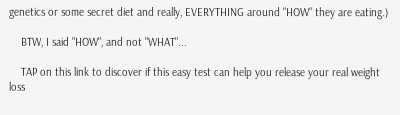genetics or some secret diet and really, EVERYTHING around "HOW" they are eating.)

    BTW, I said "HOW", and not "WHAT"...

    TAP on this link to discover if this easy test can help you release your real weight loss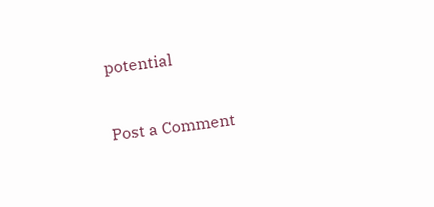potential


Post a Comment